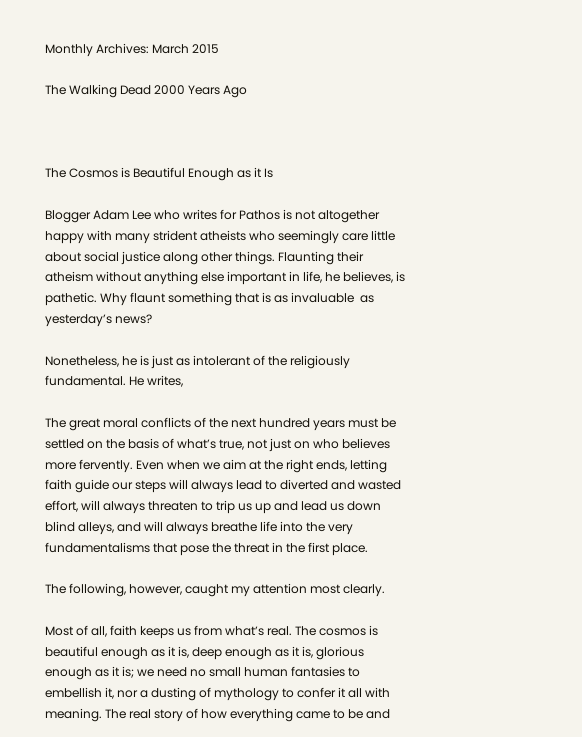Monthly Archives: March 2015

The Walking Dead 2000 Years Ago



The Cosmos is Beautiful Enough as it Is

Blogger Adam Lee who writes for Pathos is not altogether happy with many strident atheists who seemingly care little about social justice along other things. Flaunting their atheism without anything else important in life, he believes, is pathetic. Why flaunt something that is as invaluable  as yesterday’s news?

Nonetheless, he is just as intolerant of the religiously fundamental. He writes,

The great moral conflicts of the next hundred years must be settled on the basis of what’s true, not just on who believes more fervently. Even when we aim at the right ends, letting faith guide our steps will always lead to diverted and wasted effort, will always threaten to trip us up and lead us down blind alleys, and will always breathe life into the very fundamentalisms that pose the threat in the first place.

The following, however, caught my attention most clearly.

Most of all, faith keeps us from what’s real. The cosmos is beautiful enough as it is, deep enough as it is, glorious enough as it is; we need no small human fantasies to embellish it, nor a dusting of mythology to confer it all with meaning. The real story of how everything came to be and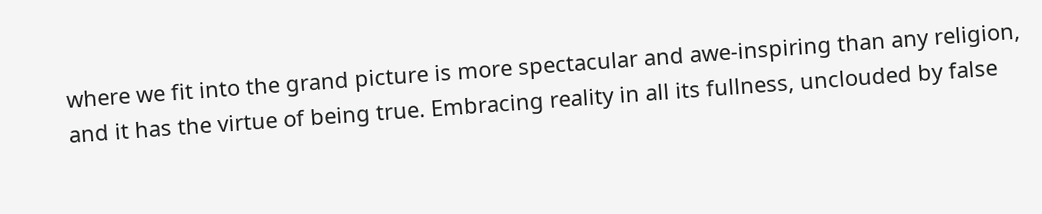where we fit into the grand picture is more spectacular and awe-inspiring than any religion, and it has the virtue of being true. Embracing reality in all its fullness, unclouded by false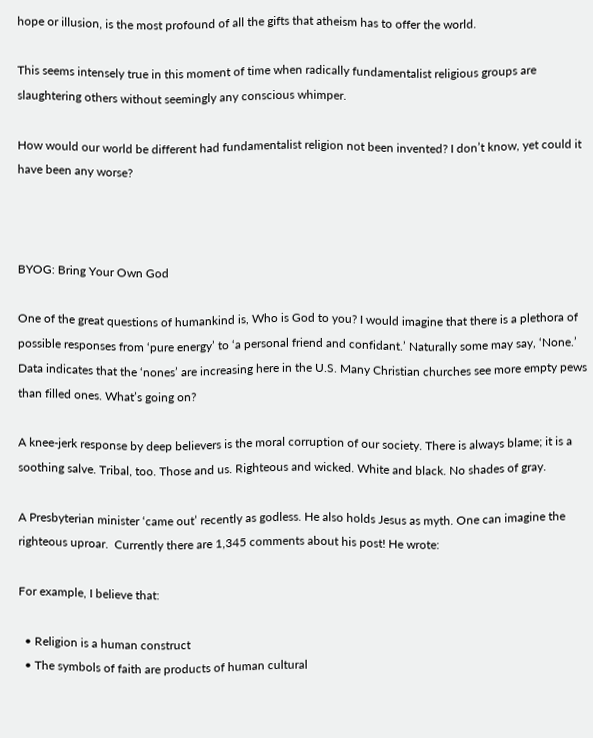hope or illusion, is the most profound of all the gifts that atheism has to offer the world.

This seems intensely true in this moment of time when radically fundamentalist religious groups are slaughtering others without seemingly any conscious whimper.

How would our world be different had fundamentalist religion not been invented? I don’t know, yet could it have been any worse?



BYOG: Bring Your Own God

One of the great questions of humankind is, Who is God to you? I would imagine that there is a plethora of possible responses from ‘pure energy’ to ‘a personal friend and confidant.’ Naturally some may say, ‘None.’ Data indicates that the ‘nones’ are increasing here in the U.S. Many Christian churches see more empty pews than filled ones. What’s going on?

A knee-jerk response by deep believers is the moral corruption of our society. There is always blame; it is a soothing salve. Tribal, too. Those and us. Righteous and wicked. White and black. No shades of gray.

A Presbyterian minister ‘came out’ recently as godless. He also holds Jesus as myth. One can imagine the righteous uproar.  Currently there are 1,345 comments about his post! He wrote:

For example, I believe that:

  • Religion is a human construct
  • The symbols of faith are products of human cultural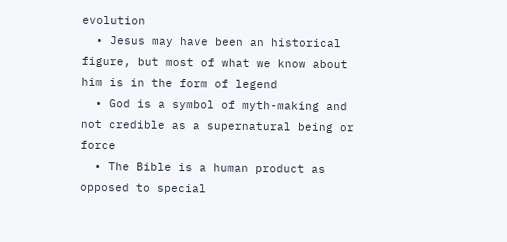evolution
  • Jesus may have been an historical figure, but most of what we know about him is in the form of legend
  • God is a symbol of myth-making and not credible as a supernatural being or force
  • The Bible is a human product as opposed to special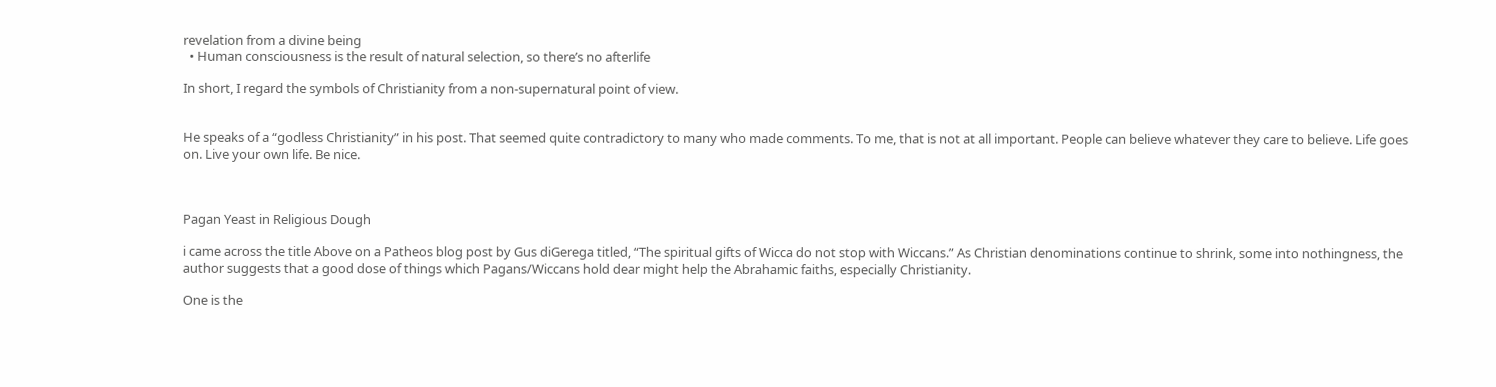revelation from a divine being
  • Human consciousness is the result of natural selection, so there’s no afterlife

In short, I regard the symbols of Christianity from a non-supernatural point of view.


He speaks of a “godless Christianity” in his post. That seemed quite contradictory to many who made comments. To me, that is not at all important. People can believe whatever they care to believe. Life goes on. Live your own life. Be nice.



Pagan Yeast in Religious Dough

i came across the title Above on a Patheos blog post by Gus diGerega titled, “The spiritual gifts of Wicca do not stop with Wiccans.” As Christian denominations continue to shrink, some into nothingness, the author suggests that a good dose of things which Pagans/Wiccans hold dear might help the Abrahamic faiths, especially Christianity.

One is the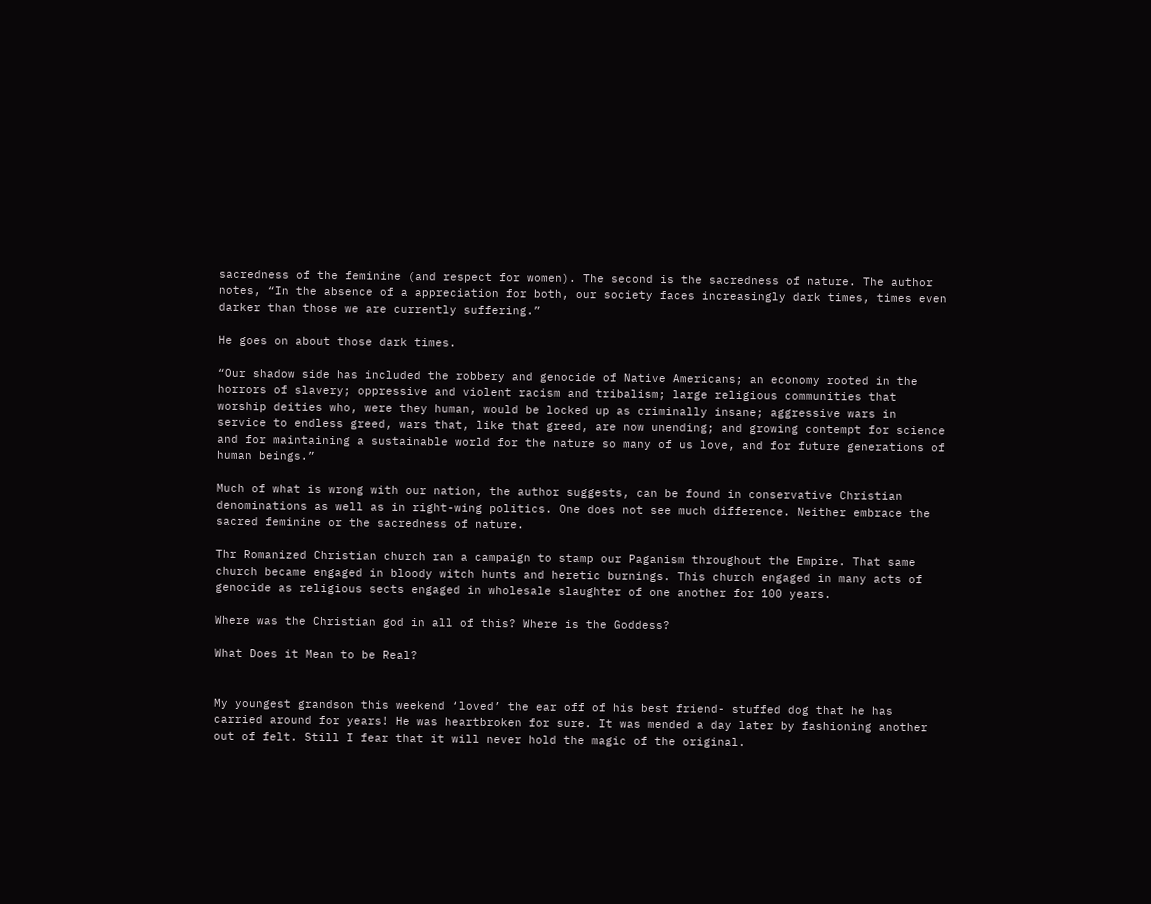sacredness of the feminine (and respect for women). The second is the sacredness of nature. The author notes, “In the absence of a appreciation for both, our society faces increasingly dark times, times even darker than those we are currently suffering.”

He goes on about those dark times.

“Our shadow side has included the robbery and genocide of Native Americans; an economy rooted in the horrors of slavery; oppressive and violent racism and tribalism; large religious communities that worship deities who, were they human, would be locked up as criminally insane; aggressive wars in service to endless greed, wars that, like that greed, are now unending; and growing contempt for science and for maintaining a sustainable world for the nature so many of us love, and for future generations of human beings.”

Much of what is wrong with our nation, the author suggests, can be found in conservative Christian denominations as well as in right-wing politics. One does not see much difference. Neither embrace the sacred feminine or the sacredness of nature.

Thr Romanized Christian church ran a campaign to stamp our Paganism throughout the Empire. That same church became engaged in bloody witch hunts and heretic burnings. This church engaged in many acts of genocide as religious sects engaged in wholesale slaughter of one another for 100 years.

Where was the Christian god in all of this? Where is the Goddess?

What Does it Mean to be Real?


My youngest grandson this weekend ‘loved’ the ear off of his best friend- stuffed dog that he has carried around for years! He was heartbroken for sure. It was mended a day later by fashioning another out of felt. Still I fear that it will never hold the magic of the original.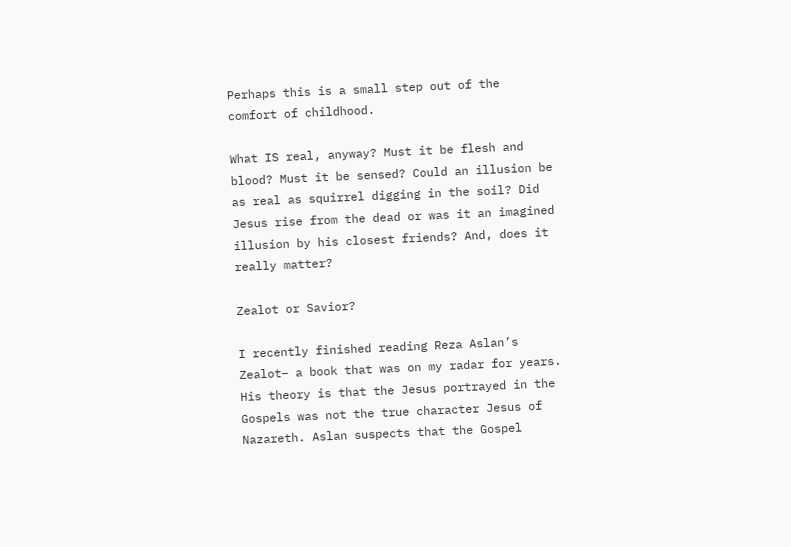Perhaps this is a small step out of the comfort of childhood.

What IS real, anyway? Must it be flesh and blood? Must it be sensed? Could an illusion be as real as squirrel digging in the soil? Did Jesus rise from the dead or was it an imagined illusion by his closest friends? And, does it really matter?

Zealot or Savior?

I recently finished reading Reza Aslan’s Zealot– a book that was on my radar for years. His theory is that the Jesus portrayed in the Gospels was not the true character Jesus of Nazareth. Aslan suspects that the Gospel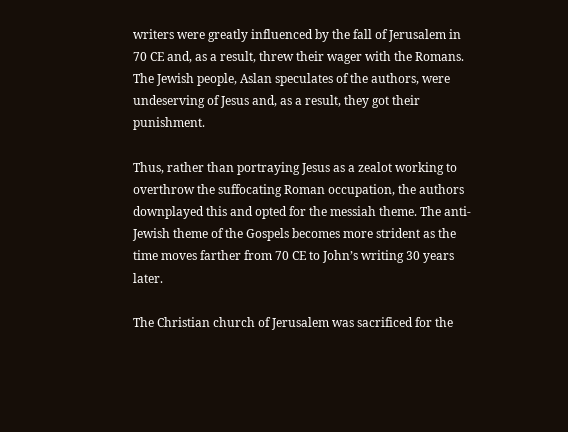writers were greatly influenced by the fall of Jerusalem in 70 CE and, as a result, threw their wager with the Romans. The Jewish people, Aslan speculates of the authors, were undeserving of Jesus and, as a result, they got their punishment.

Thus, rather than portraying Jesus as a zealot working to overthrow the suffocating Roman occupation, the authors downplayed this and opted for the messiah theme. The anti-Jewish theme of the Gospels becomes more strident as the time moves farther from 70 CE to John’s writing 30 years later.

The Christian church of Jerusalem was sacrificed for the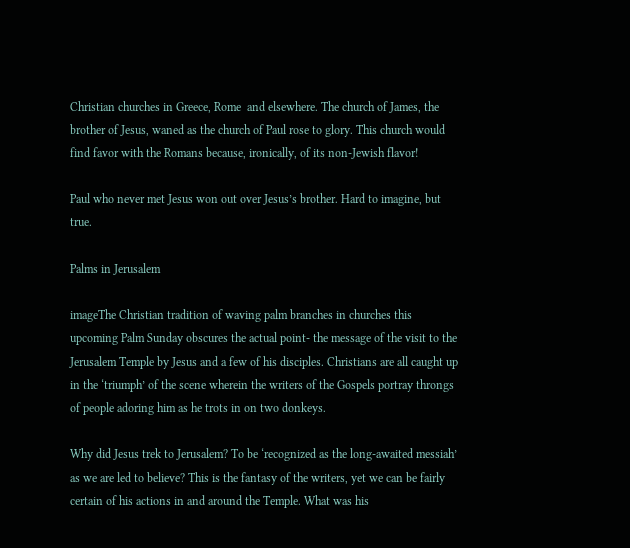Christian churches in Greece, Rome  and elsewhere. The church of James, the brother of Jesus, waned as the church of Paul rose to glory. This church would find favor with the Romans because, ironically, of its non-Jewish flavor!

Paul who never met Jesus won out over Jesus’s brother. Hard to imagine, but true.

Palms in Jerusalem

imageThe Christian tradition of waving palm branches in churches this upcoming Palm Sunday obscures the actual point- the message of the visit to the Jerusalem Temple by Jesus and a few of his disciples. Christians are all caught up in the ‘triumph’ of the scene wherein the writers of the Gospels portray throngs of people adoring him as he trots in on two donkeys.

Why did Jesus trek to Jerusalem? To be ‘recognized as the long-awaited messiah’ as we are led to believe? This is the fantasy of the writers, yet we can be fairly certain of his actions in and around the Temple. What was his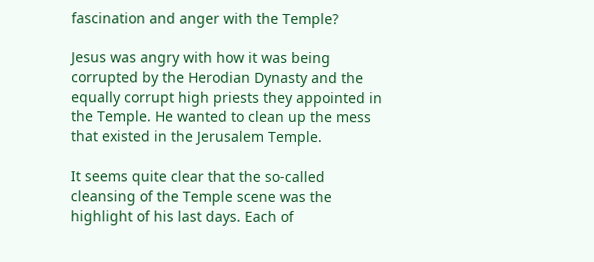fascination and anger with the Temple?

Jesus was angry with how it was being corrupted by the Herodian Dynasty and the equally corrupt high priests they appointed in the Temple. He wanted to clean up the mess that existed in the Jerusalem Temple.

It seems quite clear that the so-called cleansing of the Temple scene was the highlight of his last days. Each of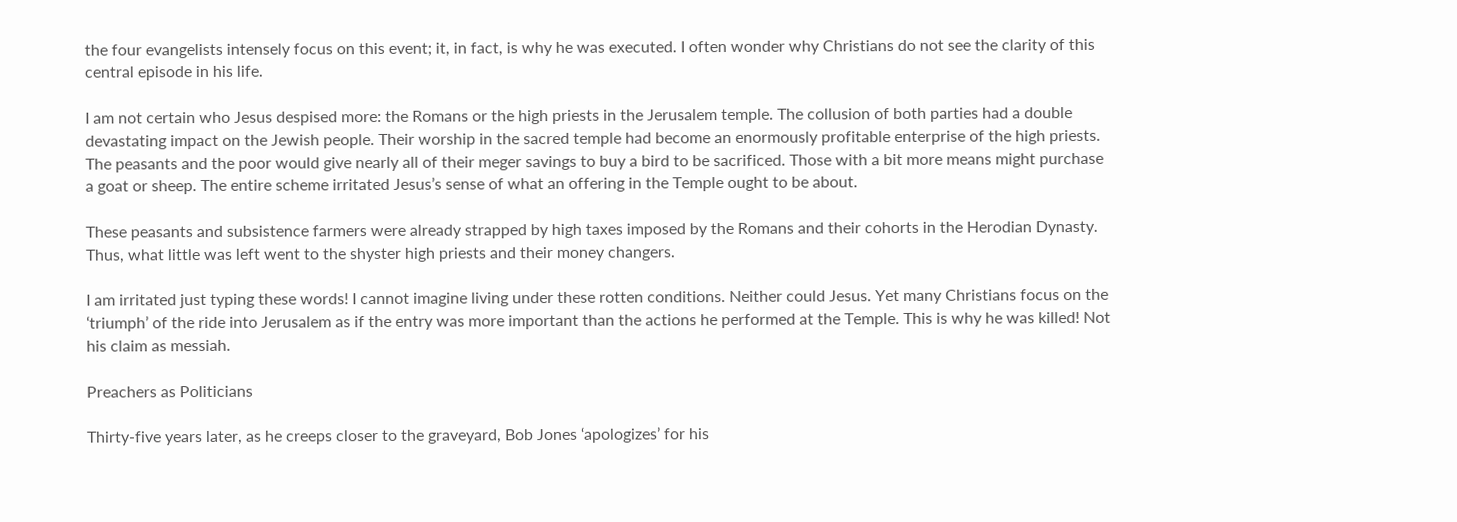the four evangelists intensely focus on this event; it, in fact, is why he was executed. I often wonder why Christians do not see the clarity of this central episode in his life.

I am not certain who Jesus despised more: the Romans or the high priests in the Jerusalem temple. The collusion of both parties had a double devastating impact on the Jewish people. Their worship in the sacred temple had become an enormously profitable enterprise of the high priests. The peasants and the poor would give nearly all of their meger savings to buy a bird to be sacrificed. Those with a bit more means might purchase a goat or sheep. The entire scheme irritated Jesus’s sense of what an offering in the Temple ought to be about.

These peasants and subsistence farmers were already strapped by high taxes imposed by the Romans and their cohorts in the Herodian Dynasty. Thus, what little was left went to the shyster high priests and their money changers.

I am irritated just typing these words! I cannot imagine living under these rotten conditions. Neither could Jesus. Yet many Christians focus on the ‘triumph’ of the ride into Jerusalem as if the entry was more important than the actions he performed at the Temple. This is why he was killed! Not his claim as messiah.

Preachers as Politicians

Thirty-five years later, as he creeps closer to the graveyard, Bob Jones ‘apologizes’ for his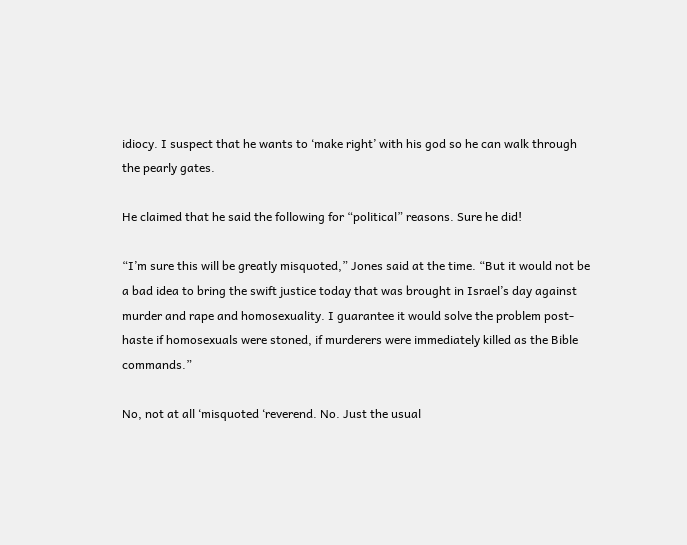idiocy. I suspect that he wants to ‘make right’ with his god so he can walk through the pearly gates.

He claimed that he said the following for “political” reasons. Sure he did!

“I’m sure this will be greatly misquoted,” Jones said at the time. “But it would not be a bad idea to bring the swift justice today that was brought in Israel’s day against murder and rape and homosexuality. I guarantee it would solve the problem post-haste if homosexuals were stoned, if murderers were immediately killed as the Bible commands.”

No, not at all ‘misquoted ‘reverend. No. Just the usual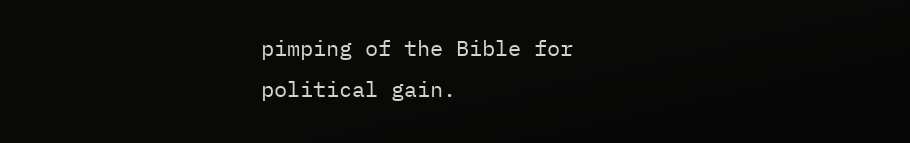pimping of the Bible for political gain.